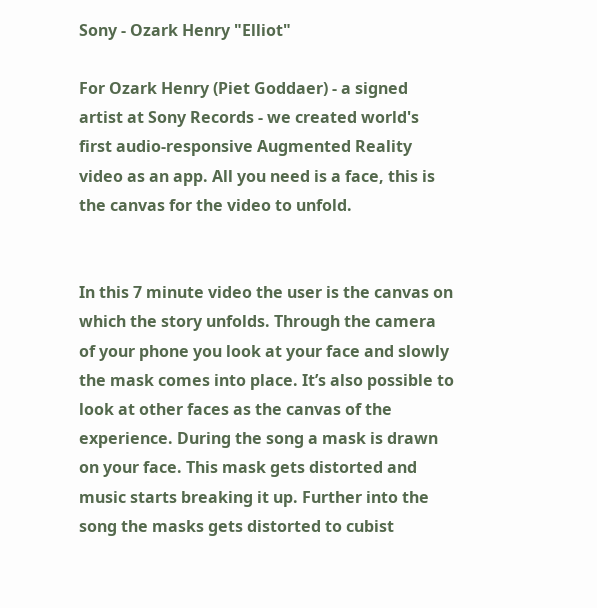Sony - Ozark Henry "Elliot"

For Ozark Henry (Piet Goddaer) - a signed artist at Sony Records - we created world's first audio-responsive Augmented Reality video as an app. All you need is a face, this is the canvas for the video to unfold.


In this 7 minute video the user is the canvas on which the story unfolds. Through the camera of your phone you look at your face and slowly the mask comes into place. It’s also possible to look at other faces as the canvas of the experience. During the song a mask is drawn on your face. This mask gets distorted and music starts breaking it up. Further into the song the masks gets distorted to cubist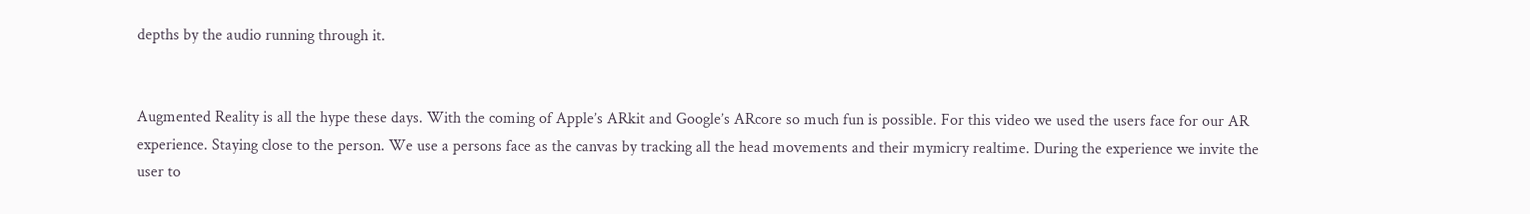depths by the audio running through it.


Augmented Reality is all the hype these days. With the coming of Apple’s ARkit and Google’s ARcore so much fun is possible. For this video we used the users face for our AR experience. Staying close to the person. We use a persons face as the canvas by tracking all the head movements and their mymicry realtime. During the experience we invite the user to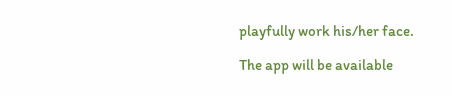playfully work his/her face.

The app will be available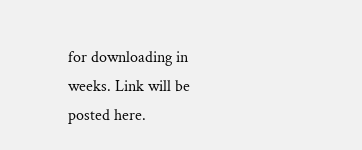for downloading in weeks. Link will be posted here.